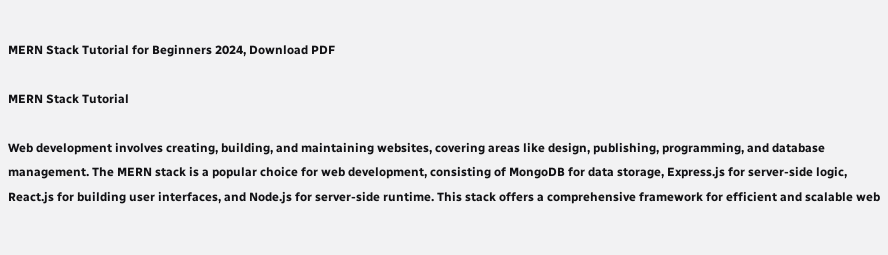MERN Stack Tutorial for Beginners 2024, Download PDF

MERN Stack Tutorial

Web development involves creating, building, and maintaining websites, covering areas like design, publishing, programming, and database management. The MERN stack is a popular choice for web development, consisting of MongoDB for data storage, Express.js for server-side logic, React.js for building user interfaces, and Node.js for server-side runtime. This stack offers a comprehensive framework for efficient and scalable web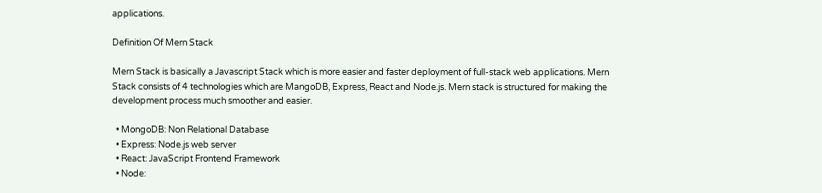applications.

Definition Of Mern Stack

Mern Stack is basically a Javascript Stack which is more easier and faster deployment of full-stack web applications. Mern Stack consists of 4 technologies which are MangoDB, Express, React and Node.js. Mern stack is structured for making the development process much smoother and easier.

  • MongoDB: Non Relational Database
  • Express: Node.js web server
  • React: JavaScript Frontend Framework
  • Node: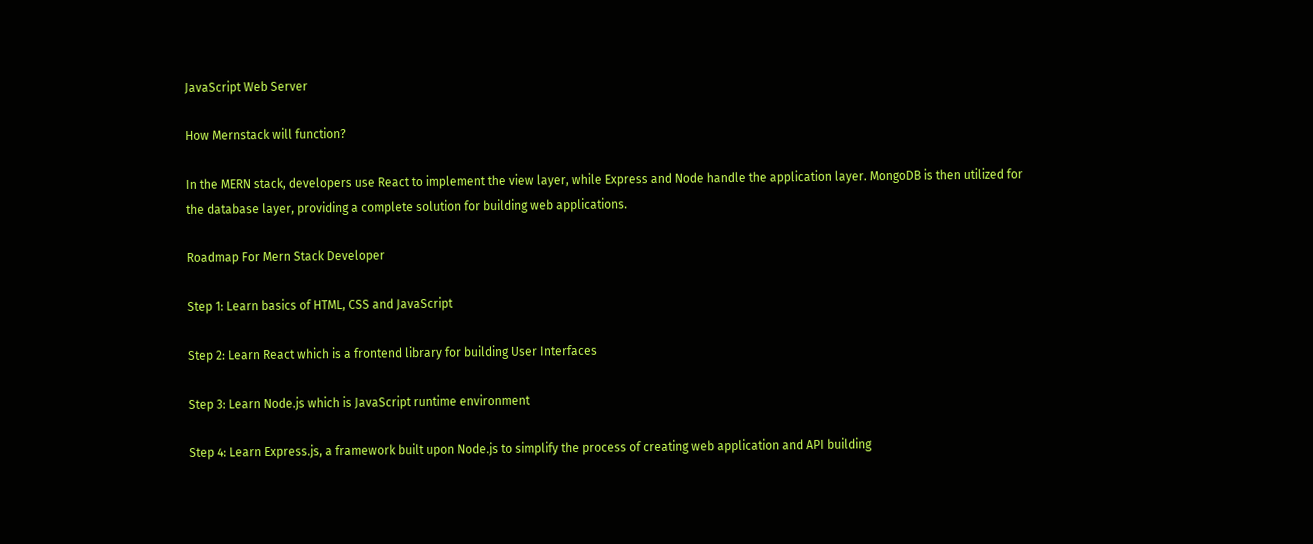JavaScript Web Server

How Mernstack will function?

In the MERN stack, developers use React to implement the view layer, while Express and Node handle the application layer. MongoDB is then utilized for the database layer, providing a complete solution for building web applications.

Roadmap For Mern Stack Developer

Step 1: Learn basics of HTML, CSS and JavaScript

Step 2: Learn React which is a frontend library for building User Interfaces

Step 3: Learn Node.js which is JavaScript runtime environment

Step 4: Learn Express.js, a framework built upon Node.js to simplify the process of creating web application and API building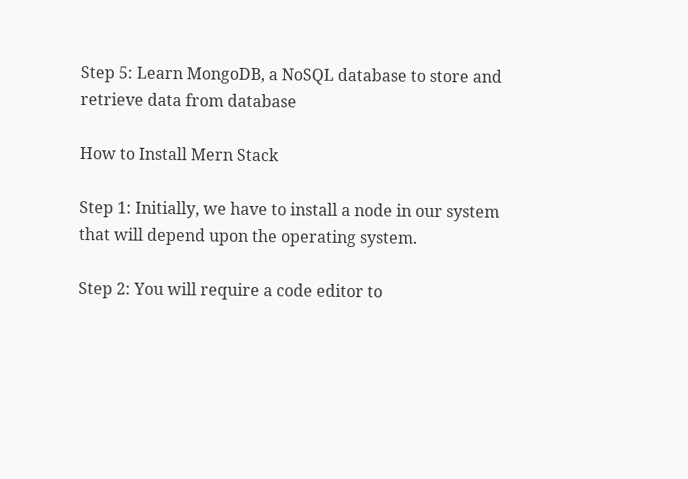Step 5: Learn MongoDB, a NoSQL database to store and retrieve data from database

How to Install Mern Stack

Step 1: Initially, we have to install a node in our system that will depend upon the operating system.

Step 2: You will require a code editor to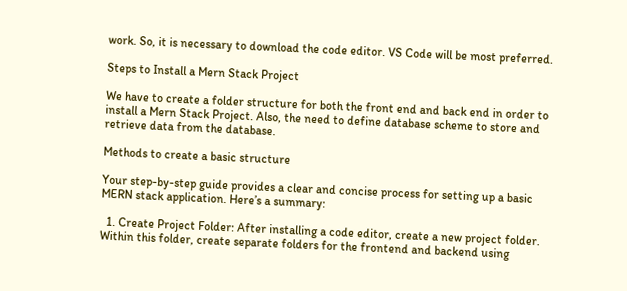work. So, it is necessary to download the code editor. VS Code will be most preferred.

Steps to Install a Mern Stack Project

We have to create a folder structure for both the front end and back end in order to install a Mern Stack Project. Also, the need to define database scheme to store and retrieve data from the database.

Methods to create a basic structure

Your step-by-step guide provides a clear and concise process for setting up a basic MERN stack application. Here’s a summary:

  1. Create Project Folder: After installing a code editor, create a new project folder. Within this folder, create separate folders for the frontend and backend using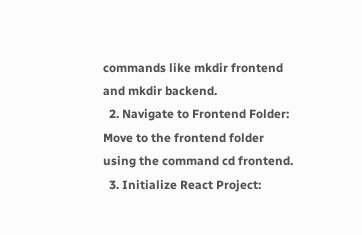commands like mkdir frontend and mkdir backend.
  2. Navigate to Frontend Folder: Move to the frontend folder using the command cd frontend.
  3. Initialize React Project: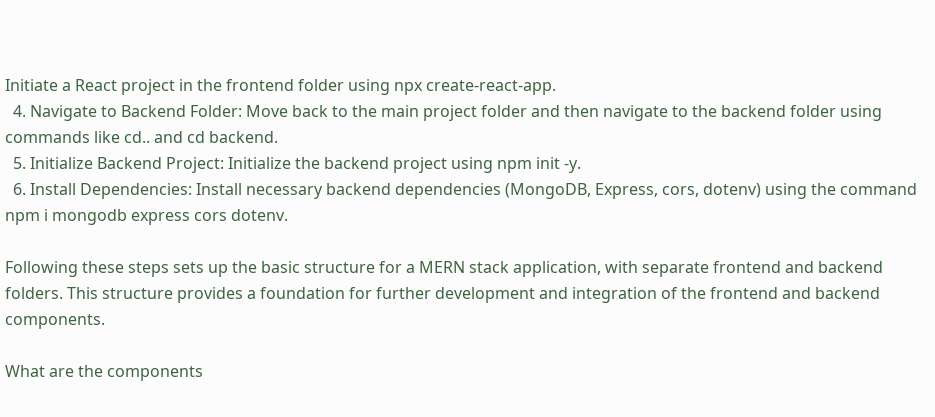Initiate a React project in the frontend folder using npx create-react-app.
  4. Navigate to Backend Folder: Move back to the main project folder and then navigate to the backend folder using commands like cd.. and cd backend.
  5. Initialize Backend Project: Initialize the backend project using npm init -y.
  6. Install Dependencies: Install necessary backend dependencies (MongoDB, Express, cors, dotenv) using the command npm i mongodb express cors dotenv.

Following these steps sets up the basic structure for a MERN stack application, with separate frontend and backend folders. This structure provides a foundation for further development and integration of the frontend and backend components.

What are the components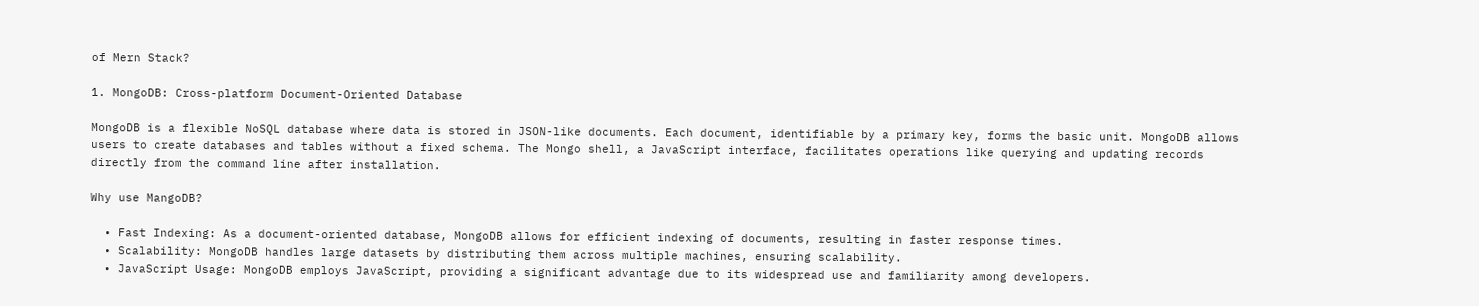of Mern Stack?

1. MongoDB: Cross-platform Document-Oriented Database

MongoDB is a flexible NoSQL database where data is stored in JSON-like documents. Each document, identifiable by a primary key, forms the basic unit. MongoDB allows users to create databases and tables without a fixed schema. The Mongo shell, a JavaScript interface, facilitates operations like querying and updating records directly from the command line after installation.

Why use MangoDB?

  • Fast Indexing: As a document-oriented database, MongoDB allows for efficient indexing of documents, resulting in faster response times.
  • Scalability: MongoDB handles large datasets by distributing them across multiple machines, ensuring scalability.
  • JavaScript Usage: MongoDB employs JavaScript, providing a significant advantage due to its widespread use and familiarity among developers.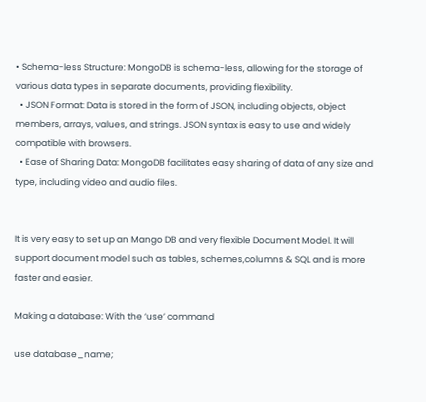• Schema-less Structure: MongoDB is schema-less, allowing for the storage of various data types in separate documents, providing flexibility.
  • JSON Format: Data is stored in the form of JSON, including objects, object members, arrays, values, and strings. JSON syntax is easy to use and widely compatible with browsers.
  • Ease of Sharing Data: MongoDB facilitates easy sharing of data of any size and type, including video and audio files.


It is very easy to set up an Mango DB and very flexible Document Model. It will support document model such as tables, schemes,columns & SQL and is more faster and easier.

Making a database: With the ‘use’ command

use database_name;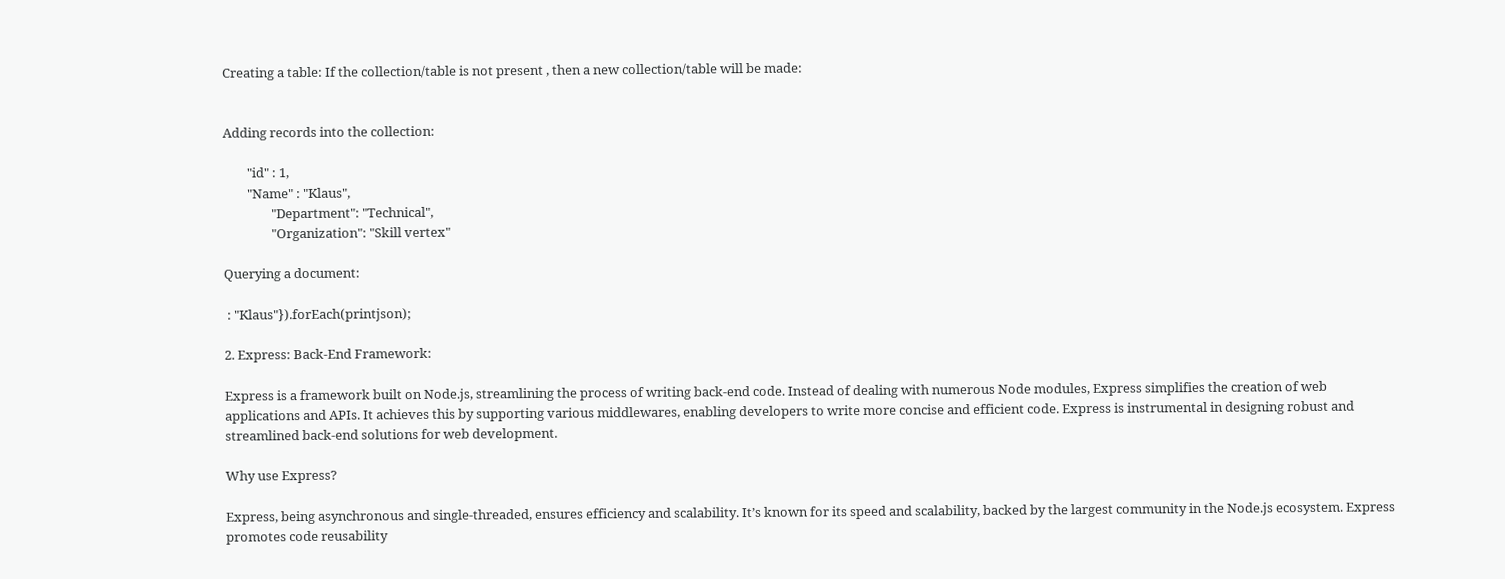Creating a table: If the collection/table is not present , then a new collection/table will be made:


Adding records into the collection:

        "id" : 1,
        "Name" : "Klaus",
                "Department": "Technical",
                "Organization": "Skill vertex"

Querying a document:

 : "Klaus"}).forEach(printjson);

2. Express: Back-End Framework:

Express is a framework built on Node.js, streamlining the process of writing back-end code. Instead of dealing with numerous Node modules, Express simplifies the creation of web applications and APIs. It achieves this by supporting various middlewares, enabling developers to write more concise and efficient code. Express is instrumental in designing robust and streamlined back-end solutions for web development.

Why use Express?

Express, being asynchronous and single-threaded, ensures efficiency and scalability. It’s known for its speed and scalability, backed by the largest community in the Node.js ecosystem. Express promotes code reusability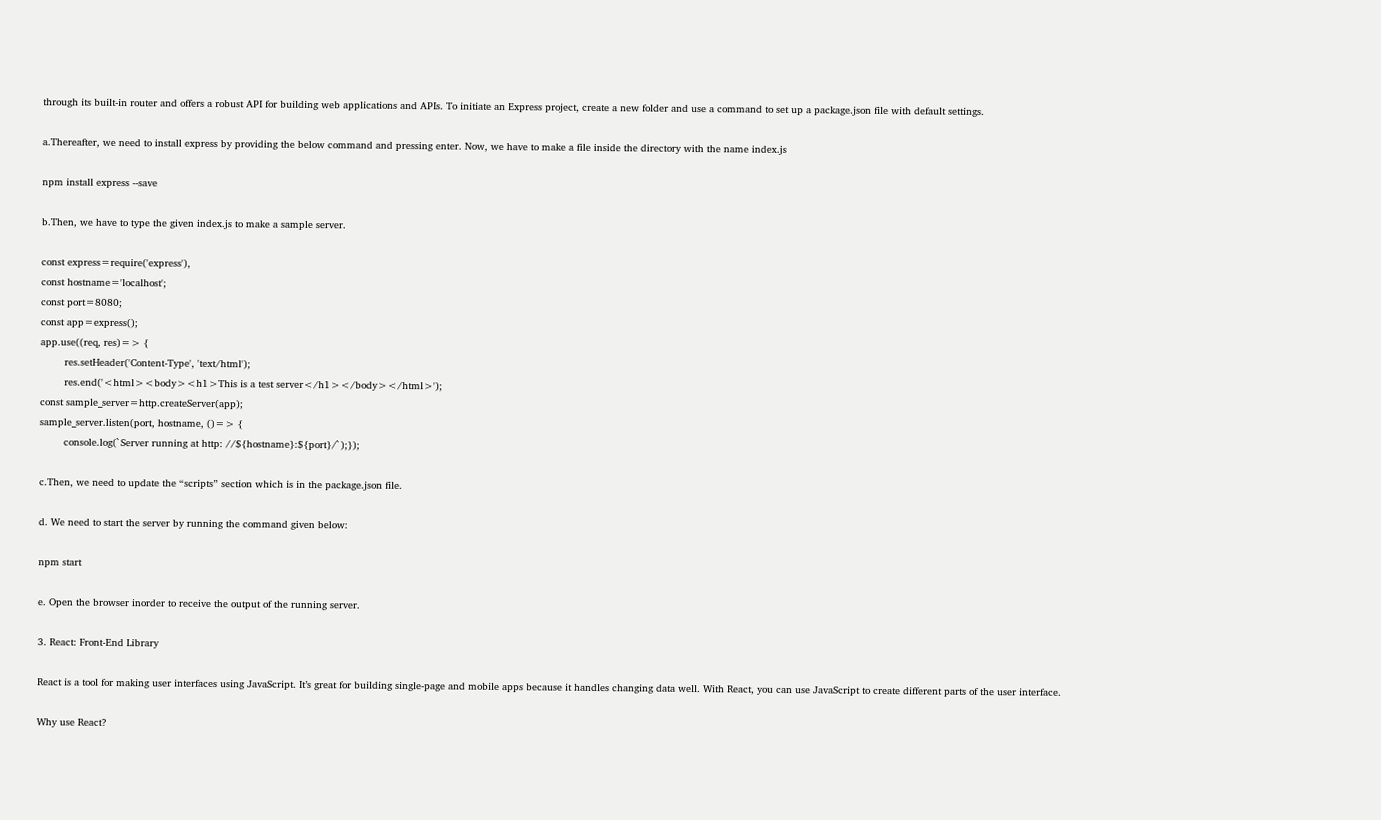through its built-in router and offers a robust API for building web applications and APIs. To initiate an Express project, create a new folder and use a command to set up a package.json file with default settings.

a.Thereafter, we need to install express by providing the below command and pressing enter. Now, we have to make a file inside the directory with the name index.js

npm install express --save

b.Then, we have to type the given index.js to make a sample server.

const express=require('express'),
const hostname='localhost';
const port=8080;
const app=express();
app.use((req, res)=> {
        res.setHeader('Content-Type', 'text/html');
        res.end('<html><body><h1>This is a test server</h1></body></html>');
const sample_server=http.createServer(app);
sample_server.listen(port, hostname, ()=> {
        console.log(`Server running at http: //${hostname}:${port}/`);});

c.Then, we need to update the “scripts” section which is in the package.json file.

d. We need to start the server by running the command given below:

npm start

e. Open the browser inorder to receive the output of the running server.

3. React: Front-End Library

React is a tool for making user interfaces using JavaScript. It’s great for building single-page and mobile apps because it handles changing data well. With React, you can use JavaScript to create different parts of the user interface.

Why use React?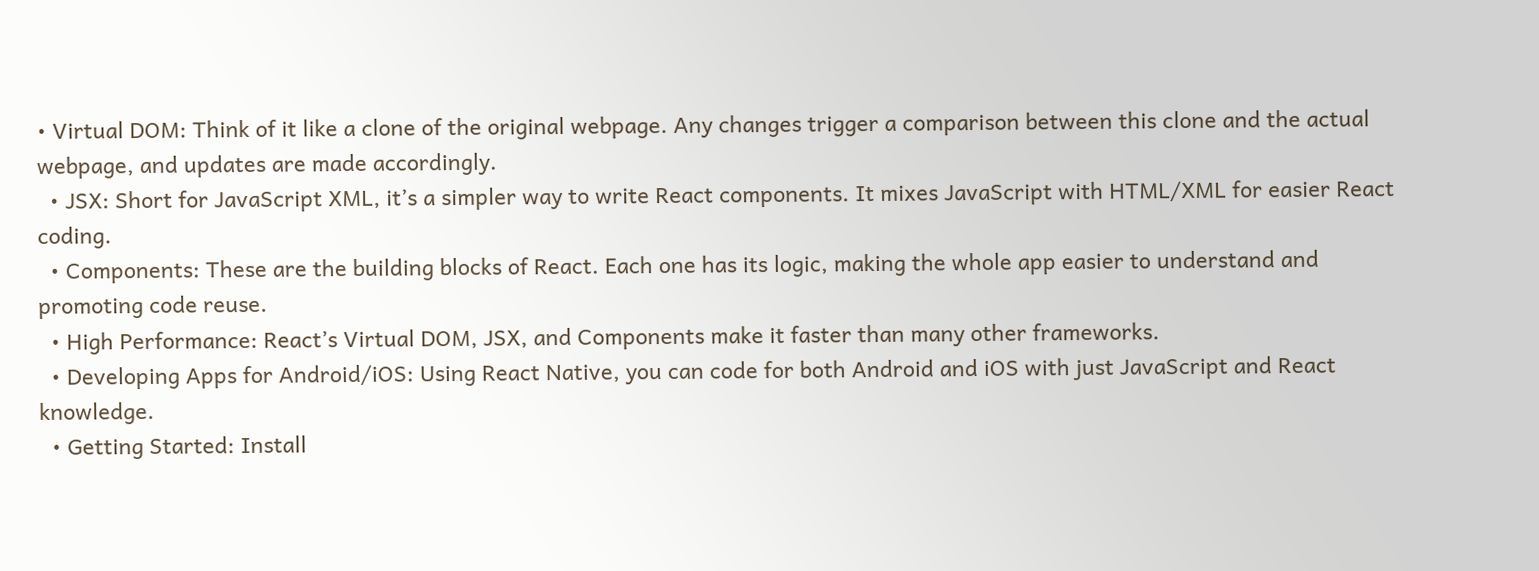• Virtual DOM: Think of it like a clone of the original webpage. Any changes trigger a comparison between this clone and the actual webpage, and updates are made accordingly.
  • JSX: Short for JavaScript XML, it’s a simpler way to write React components. It mixes JavaScript with HTML/XML for easier React coding.
  • Components: These are the building blocks of React. Each one has its logic, making the whole app easier to understand and promoting code reuse.
  • High Performance: React’s Virtual DOM, JSX, and Components make it faster than many other frameworks.
  • Developing Apps for Android/iOS: Using React Native, you can code for both Android and iOS with just JavaScript and React knowledge.
  • Getting Started: Install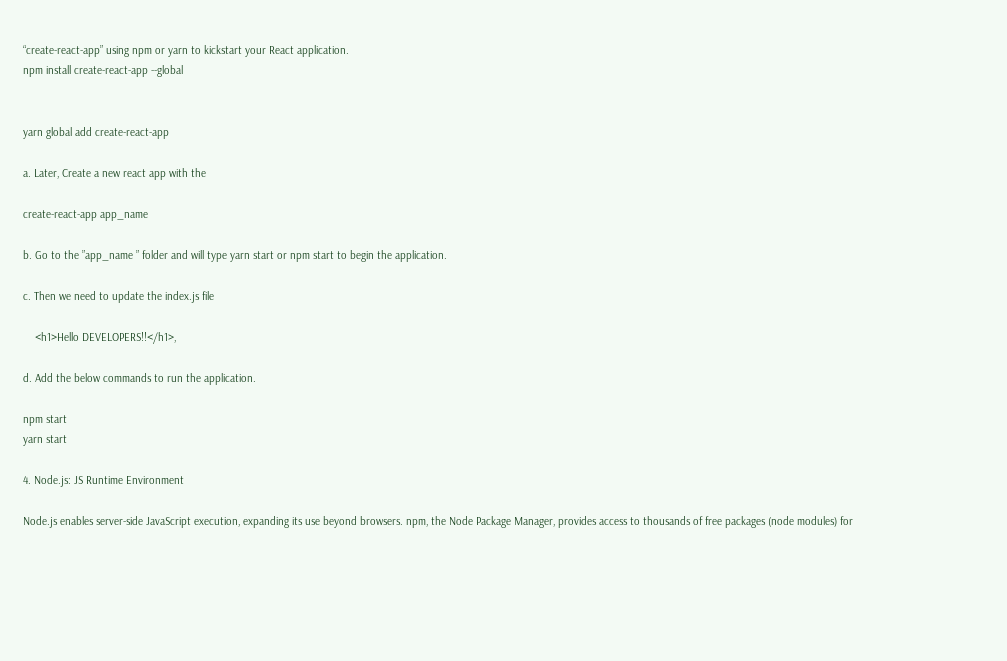“create-react-app” using npm or yarn to kickstart your React application.
npm install create-react-app --global


yarn global add create-react-app

a. Later, Create a new react app with the

create-react-app app_name

b. Go to the ”app_name ” folder and will type yarn start or npm start to begin the application.

c. Then we need to update the index.js file

    <h1>Hello DEVELOPERS!!</h1>,

d. Add the below commands to run the application.

npm start
yarn start

4. Node.js: JS Runtime Environment

Node.js enables server-side JavaScript execution, expanding its use beyond browsers. npm, the Node Package Manager, provides access to thousands of free packages (node modules) for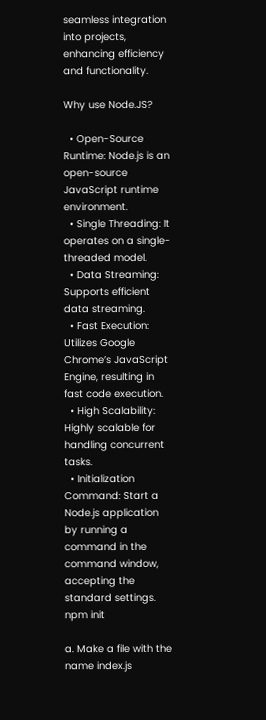seamless integration into projects, enhancing efficiency and functionality.

Why use Node.JS?

  • Open-Source Runtime: Node.js is an open-source JavaScript runtime environment.
  • Single Threading: It operates on a single-threaded model.
  • Data Streaming: Supports efficient data streaming.
  • Fast Execution: Utilizes Google Chrome’s JavaScript Engine, resulting in fast code execution.
  • High Scalability: Highly scalable for handling concurrent tasks.
  • Initialization Command: Start a Node.js application by running a command in the command window, accepting the standard settings.
npm init

a. Make a file with the name index.js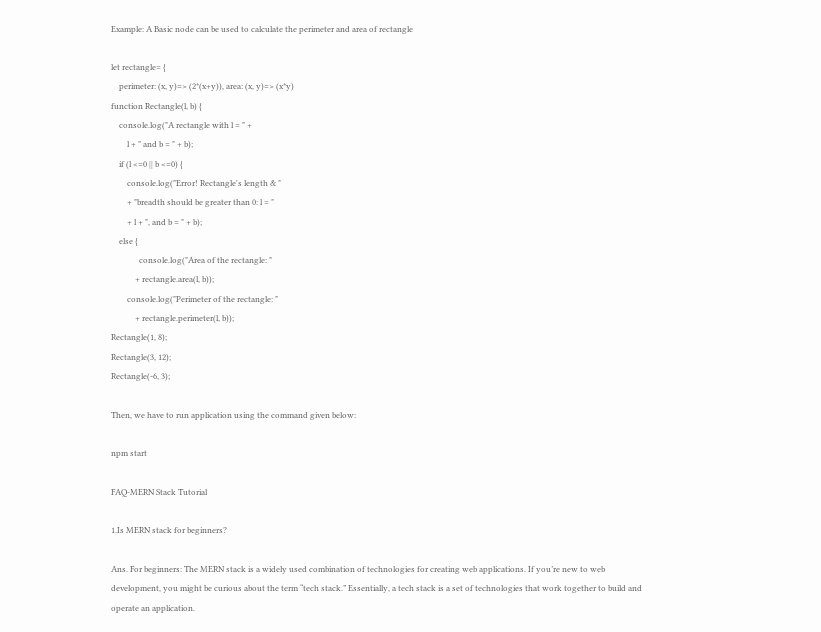Example: A Basic node can be used to calculate the perimeter and area of rectangle

let rectangle= {
    perimeter: (x, y)=> (2*(x+y)), area: (x, y)=> (x*y)
function Rectangle(l, b) {
    console.log("A rectangle with l = " +
        l + " and b = " + b);
    if (l <=0 || b <=0) {
        console.log("Error! Rectangle's length & "
        + "breadth should be greater than 0: l = "
        + l + ", and b = " + b);
    else {
              console.log("Area of the rectangle: "
            + rectangle.area(l, b));
        console.log("Perimeter of the rectangle: "
            + rectangle.perimeter(l, b));
Rectangle(1, 8);
Rectangle(3, 12);
Rectangle(-6, 3);

Then, we have to run application using the command given below:

npm start

FAQ-MERN Stack Tutorial

1.Is MERN stack for beginners?

Ans. For beginners: The MERN stack is a widely used combination of technologies for creating web applications. If you’re new to web development, you might be curious about the term “tech stack.” Essentially, a tech stack is a set of technologies that work together to build and operate an application.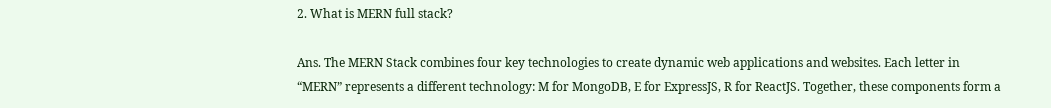2. What is MERN full stack?

Ans. The MERN Stack combines four key technologies to create dynamic web applications and websites. Each letter in “MERN” represents a different technology: M for MongoDB, E for ExpressJS, R for ReactJS. Together, these components form a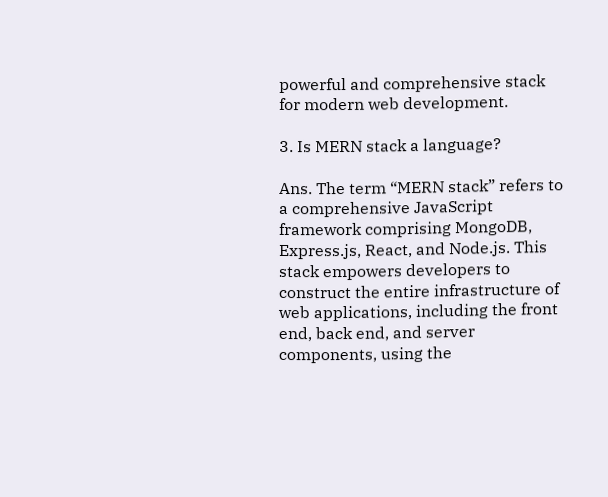powerful and comprehensive stack for modern web development.

3. Is MERN stack a language?

Ans. The term “MERN stack” refers to a comprehensive JavaScript framework comprising MongoDB, Express.js, React, and Node.js. This stack empowers developers to construct the entire infrastructure of web applications, including the front end, back end, and server components, using the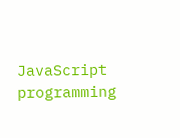JavaScript programming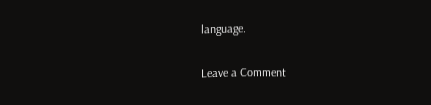language.

Leave a Comment